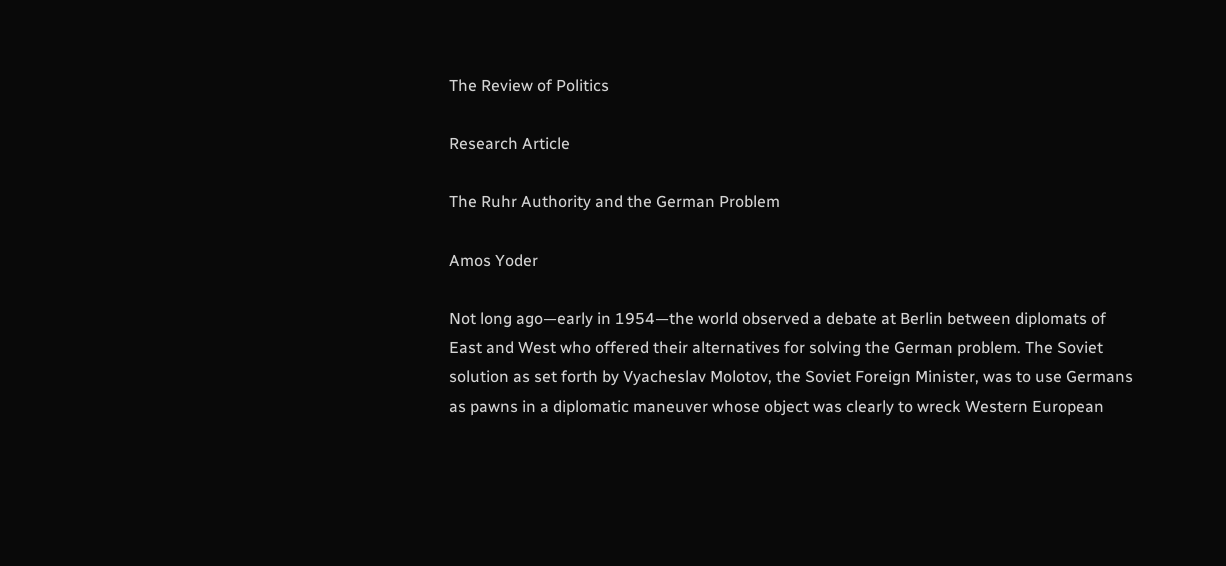The Review of Politics

Research Article

The Ruhr Authority and the German Problem

Amos Yoder

Not long ago—early in 1954—the world observed a debate at Berlin between diplomats of East and West who offered their alternatives for solving the German problem. The Soviet solution as set forth by Vyacheslav Molotov, the Soviet Foreign Minister, was to use Germans as pawns in a diplomatic maneuver whose object was clearly to wreck Western European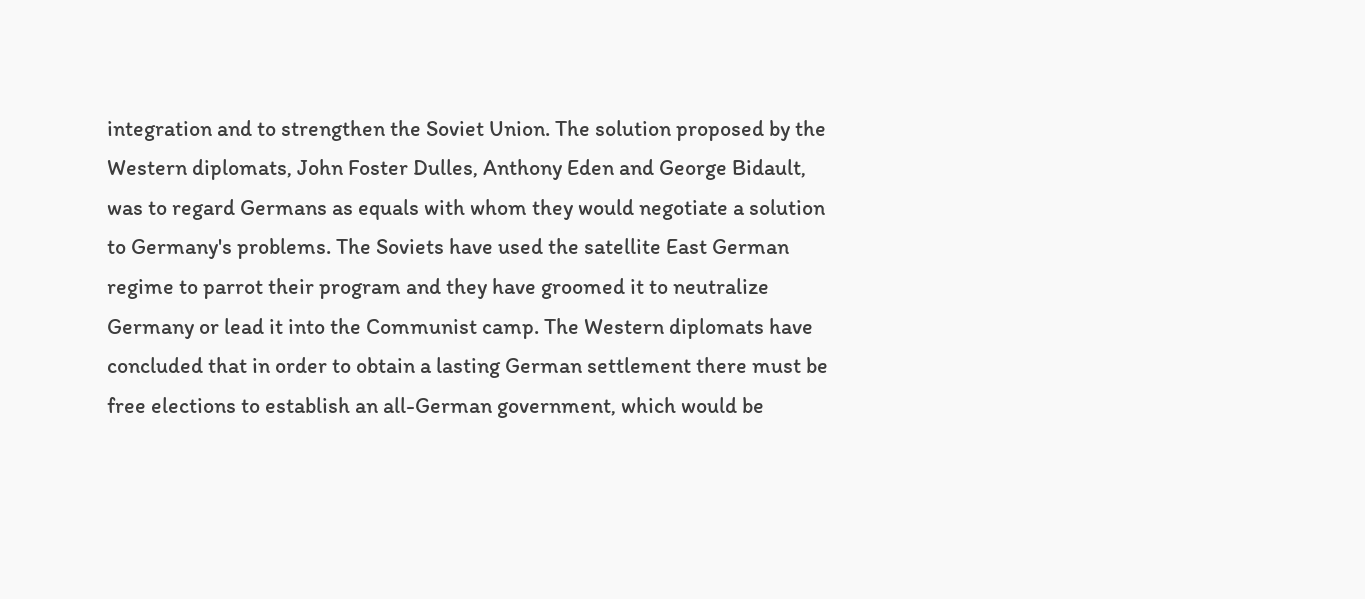integration and to strengthen the Soviet Union. The solution proposed by the Western diplomats, John Foster Dulles, Anthony Eden and George Bidault, was to regard Germans as equals with whom they would negotiate a solution to Germany's problems. The Soviets have used the satellite East German regime to parrot their program and they have groomed it to neutralize Germany or lead it into the Communist camp. The Western diplomats have concluded that in order to obtain a lasting German settlement there must be free elections to establish an all-German government, which would be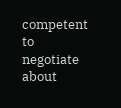competent to negotiate about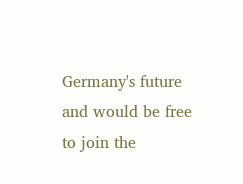Germany's future and would be free to join the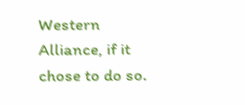Western Alliance, if it chose to do so.